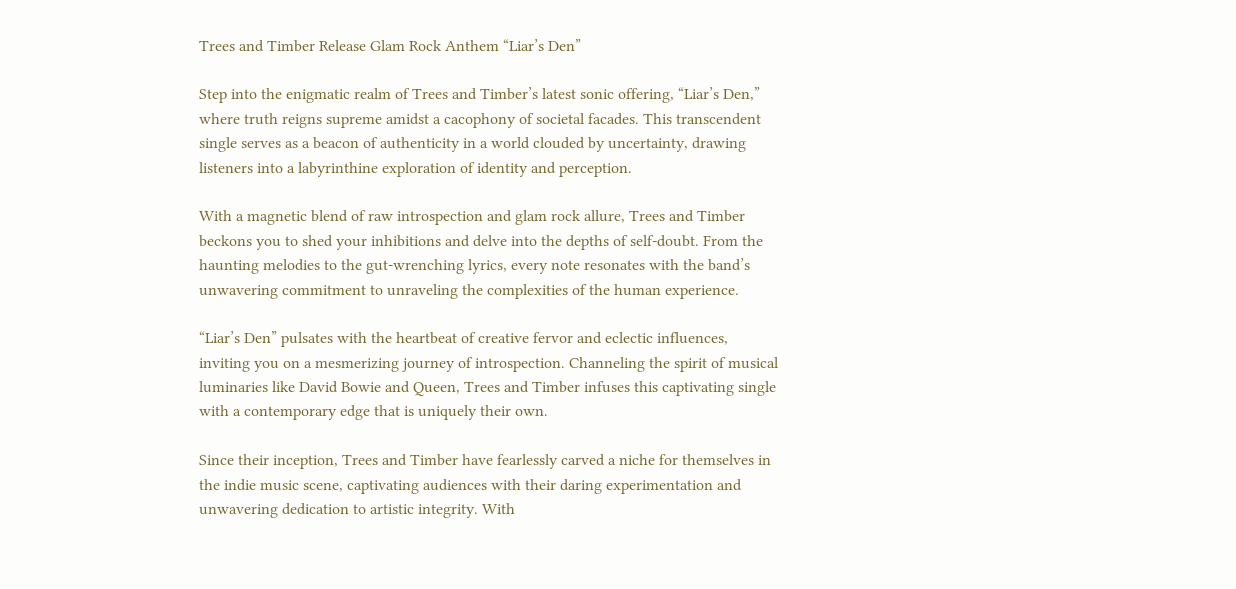Trees and Timber Release Glam Rock Anthem “Liar’s Den”

Step into the enigmatic realm of Trees and Timber’s latest sonic offering, “Liar’s Den,” where truth reigns supreme amidst a cacophony of societal facades. This transcendent single serves as a beacon of authenticity in a world clouded by uncertainty, drawing listeners into a labyrinthine exploration of identity and perception.

With a magnetic blend of raw introspection and glam rock allure, Trees and Timber beckons you to shed your inhibitions and delve into the depths of self-doubt. From the haunting melodies to the gut-wrenching lyrics, every note resonates with the band’s unwavering commitment to unraveling the complexities of the human experience.

“Liar’s Den” pulsates with the heartbeat of creative fervor and eclectic influences, inviting you on a mesmerizing journey of introspection. Channeling the spirit of musical luminaries like David Bowie and Queen, Trees and Timber infuses this captivating single with a contemporary edge that is uniquely their own.

Since their inception, Trees and Timber have fearlessly carved a niche for themselves in the indie music scene, captivating audiences with their daring experimentation and unwavering dedication to artistic integrity. With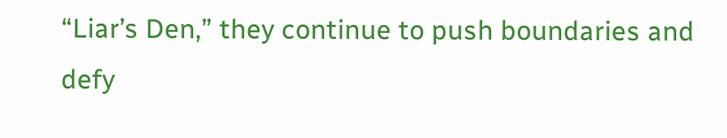“Liar’s Den,” they continue to push boundaries and defy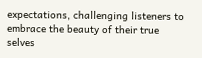expectations, challenging listeners to embrace the beauty of their true selves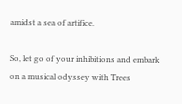amidst a sea of artifice.

So, let go of your inhibitions and embark on a musical odyssey with Trees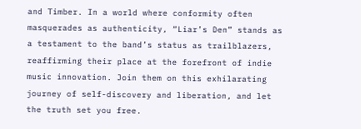and Timber. In a world where conformity often masquerades as authenticity, “Liar’s Den” stands as a testament to the band’s status as trailblazers, reaffirming their place at the forefront of indie music innovation. Join them on this exhilarating journey of self-discovery and liberation, and let the truth set you free.